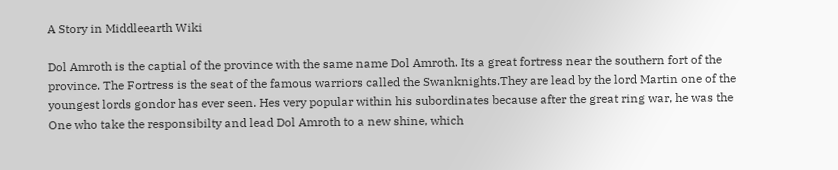A Story in Middleearth Wiki

Dol Amroth is the captial of the province with the same name Dol Amroth. Its a great fortress near the southern fort of the province. The Fortress is the seat of the famous warriors called the Swanknights.They are lead by the lord Martin one of the youngest lords gondor has ever seen. Hes very popular within his subordinates because after the great ring war, he was the One who take the responsibilty and lead Dol Amroth to a new shine, which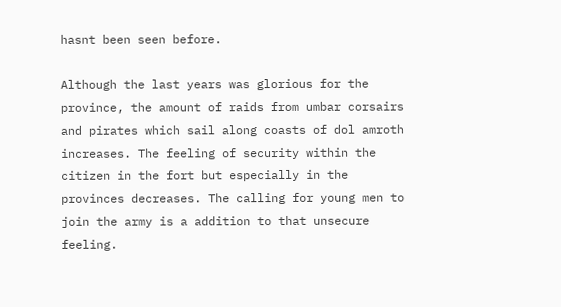hasnt been seen before.

Although the last years was glorious for the province, the amount of raids from umbar corsairs and pirates which sail along coasts of dol amroth increases. The feeling of security within the citizen in the fort but especially in the provinces decreases. The calling for young men to join the army is a addition to that unsecure feeling.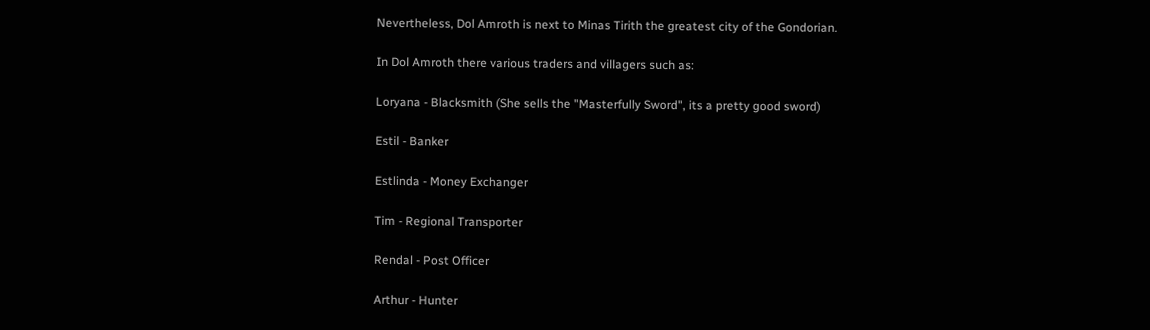Nevertheless, Dol Amroth is next to Minas Tirith the greatest city of the Gondorian.

In Dol Amroth there various traders and villagers such as:

Loryana - Blacksmith (She sells the "Masterfully Sword", its a pretty good sword)

Estil - Banker

Estlinda - Money Exchanger

Tim - Regional Transporter

Rendal - Post Officer

Arthur - Hunter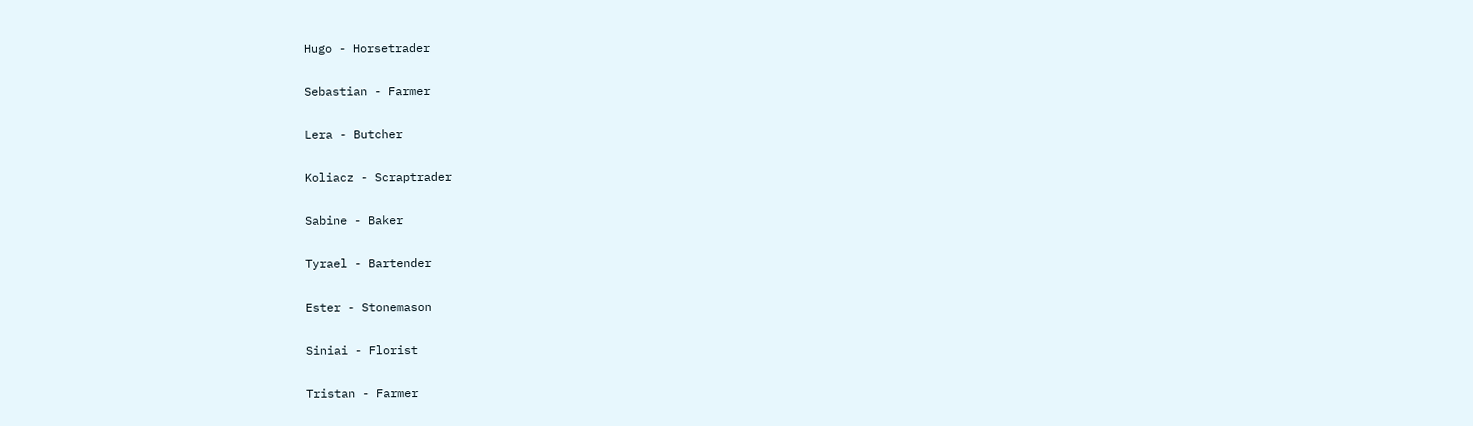Hugo - Horsetrader

Sebastian - Farmer

Lera - Butcher

Koliacz - Scraptrader

Sabine - Baker

Tyrael - Bartender

Ester - Stonemason

Siniai - Florist

Tristan - Farmer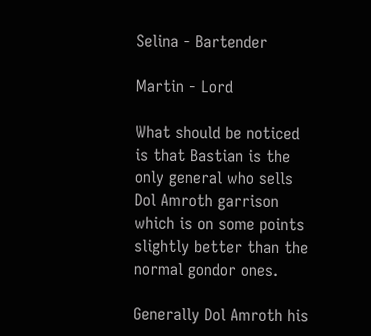Selina - Bartender

Martin - Lord

What should be noticed is that Bastian is the only general who sells Dol Amroth garrison which is on some points slightly better than the normal gondor ones.

Generally Dol Amroth his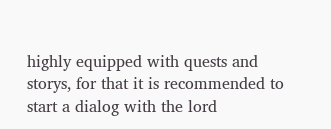highly equipped with quests and storys, for that it is recommended to start a dialog with the lord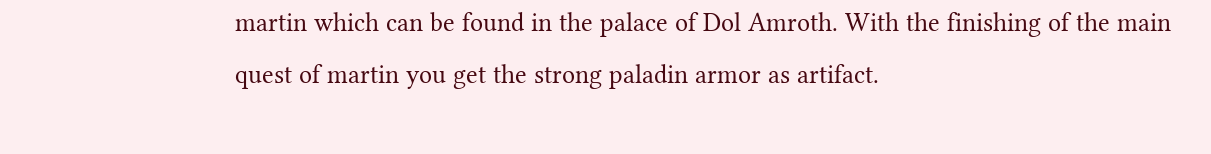martin which can be found in the palace of Dol Amroth. With the finishing of the main quest of martin you get the strong paladin armor as artifact.